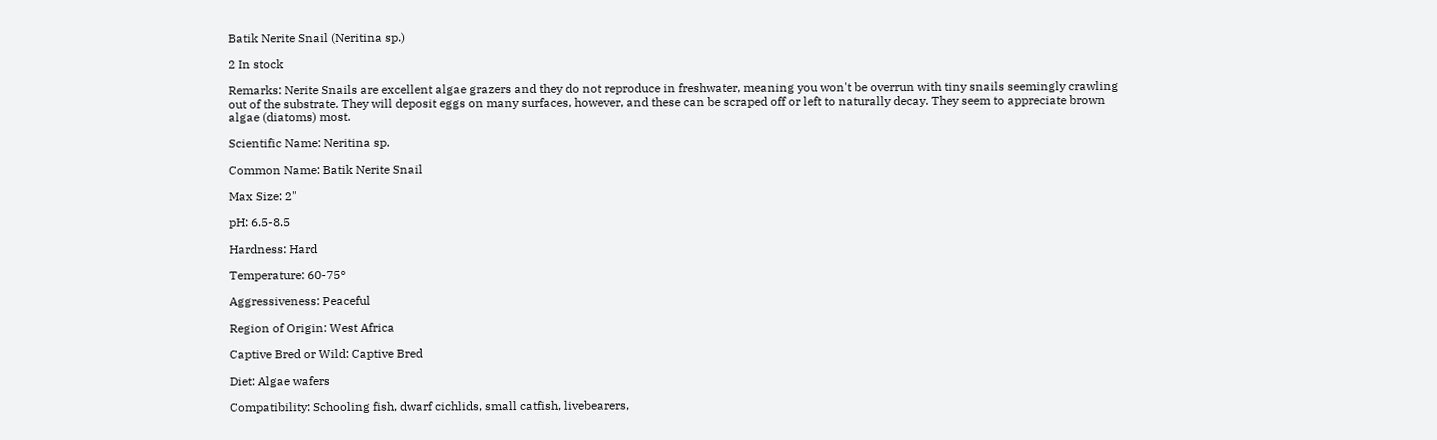Batik Nerite Snail (Neritina sp.)

2 In stock

Remarks: Nerite Snails are excellent algae grazers and they do not reproduce in freshwater, meaning you won't be overrun with tiny snails seemingly crawling out of the substrate. They will deposit eggs on many surfaces, however, and these can be scraped off or left to naturally decay. They seem to appreciate brown algae (diatoms) most.

Scientific Name: Neritina sp.

Common Name: Batik Nerite Snail

Max Size: 2"

pH: 6.5-8.5

Hardness: Hard

Temperature: 60-75°

Aggressiveness: Peaceful

Region of Origin: West Africa

Captive Bred or Wild: Captive Bred

Diet: Algae wafers

Compatibility: Schooling fish, dwarf cichlids, small catfish, livebearers,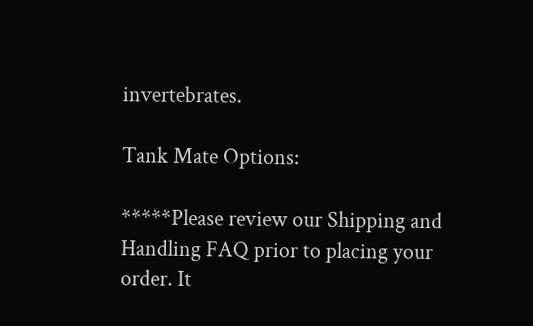invertebrates.

Tank Mate Options:

*****Please review our Shipping and Handling FAQ prior to placing your order. It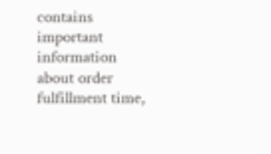contains important information about order fulfillment time,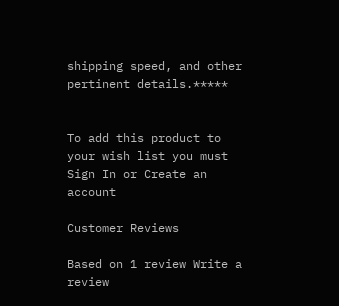shipping speed, and other pertinent details.*****


To add this product to your wish list you must Sign In or Create an account

Customer Reviews

Based on 1 review Write a review